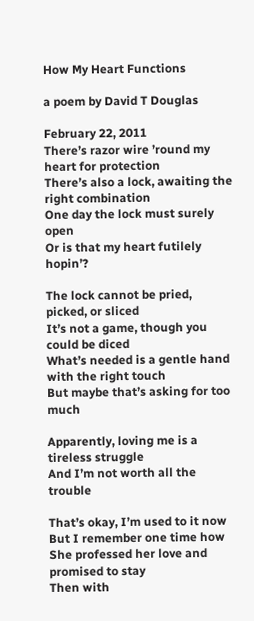How My Heart Functions

a poem by David T Douglas

February 22, 2011
There’s razor wire ’round my heart for protection
There’s also a lock, awaiting the right combination
One day the lock must surely open
Or is that my heart futilely hopin’?

The lock cannot be pried, picked, or sliced
It’s not a game, though you could be diced
What’s needed is a gentle hand with the right touch
But maybe that’s asking for too much

Apparently, loving me is a tireless struggle
And I’m not worth all the trouble

That’s okay, I’m used to it now
But I remember one time how
She professed her love and promised to stay
Then with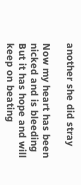another she did stray

Now my heart has been nicked and is bleeding
But it has hope and will keep on beating